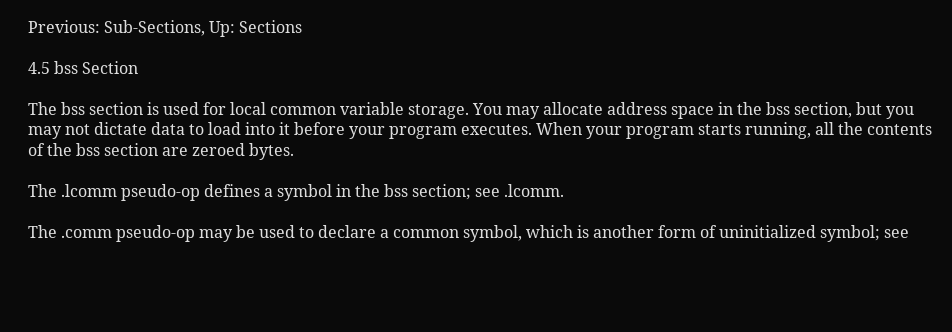Previous: Sub-Sections, Up: Sections

4.5 bss Section

The bss section is used for local common variable storage. You may allocate address space in the bss section, but you may not dictate data to load into it before your program executes. When your program starts running, all the contents of the bss section are zeroed bytes.

The .lcomm pseudo-op defines a symbol in the bss section; see .lcomm.

The .comm pseudo-op may be used to declare a common symbol, which is another form of uninitialized symbol; see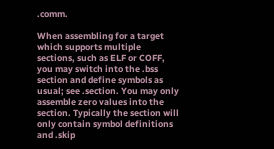.comm.

When assembling for a target which supports multiple sections, such as ELF or COFF, you may switch into the .bss section and define symbols as usual; see .section. You may only assemble zero values into the section. Typically the section will only contain symbol definitions and .skip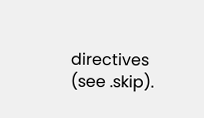directives (see .skip).